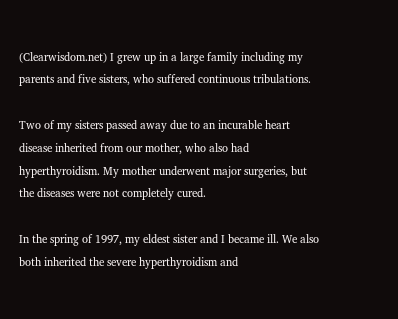(Clearwisdom.net) I grew up in a large family including my parents and five sisters, who suffered continuous tribulations.

Two of my sisters passed away due to an incurable heart disease inherited from our mother, who also had hyperthyroidism. My mother underwent major surgeries, but the diseases were not completely cured.

In the spring of 1997, my eldest sister and I became ill. We also both inherited the severe hyperthyroidism and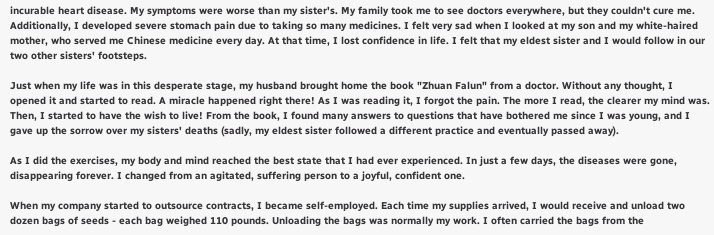incurable heart disease. My symptoms were worse than my sister's. My family took me to see doctors everywhere, but they couldn't cure me. Additionally, I developed severe stomach pain due to taking so many medicines. I felt very sad when I looked at my son and my white-haired mother, who served me Chinese medicine every day. At that time, I lost confidence in life. I felt that my eldest sister and I would follow in our two other sisters' footsteps.

Just when my life was in this desperate stage, my husband brought home the book "Zhuan Falun" from a doctor. Without any thought, I opened it and started to read. A miracle happened right there! As I was reading it, I forgot the pain. The more I read, the clearer my mind was. Then, I started to have the wish to live! From the book, I found many answers to questions that have bothered me since I was young, and I gave up the sorrow over my sisters' deaths (sadly, my eldest sister followed a different practice and eventually passed away).

As I did the exercises, my body and mind reached the best state that I had ever experienced. In just a few days, the diseases were gone, disappearing forever. I changed from an agitated, suffering person to a joyful, confident one.

When my company started to outsource contracts, I became self-employed. Each time my supplies arrived, I would receive and unload two dozen bags of seeds - each bag weighed 110 pounds. Unloading the bags was normally my work. I often carried the bags from the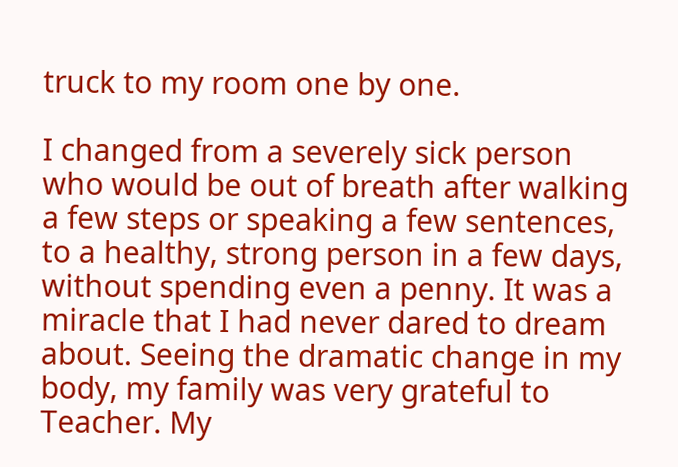truck to my room one by one.

I changed from a severely sick person who would be out of breath after walking a few steps or speaking a few sentences, to a healthy, strong person in a few days, without spending even a penny. It was a miracle that I had never dared to dream about. Seeing the dramatic change in my body, my family was very grateful to Teacher. My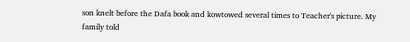son knelt before the Dafa book and kowtowed several times to Teacher's picture. My family told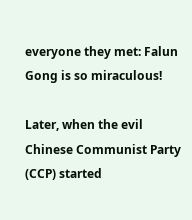everyone they met: Falun Gong is so miraculous!

Later, when the evil Chinese Communist Party (CCP) started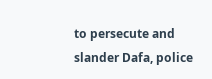to persecute and slander Dafa, police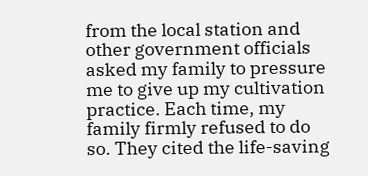from the local station and other government officials asked my family to pressure me to give up my cultivation practice. Each time, my family firmly refused to do so. They cited the life-saving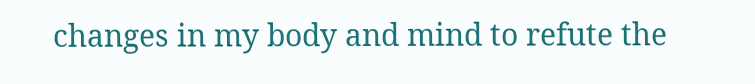changes in my body and mind to refute the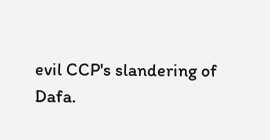evil CCP's slandering of Dafa.